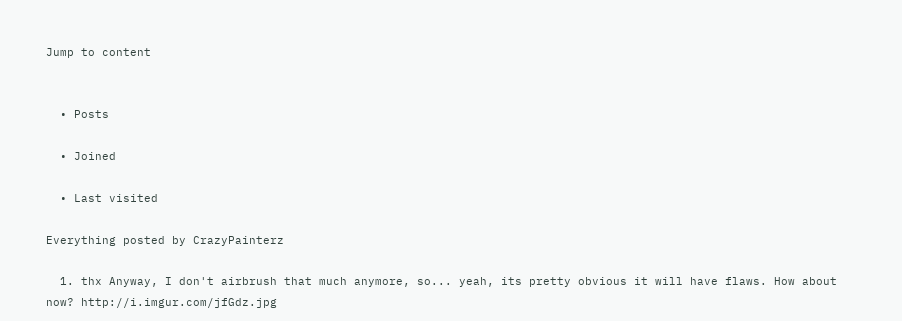Jump to content


  • Posts

  • Joined

  • Last visited

Everything posted by CrazyPainterz

  1. thx Anyway, I don't airbrush that much anymore, so... yeah, its pretty obvious it will have flaws. How about now? http://i.imgur.com/jfGdz.jpg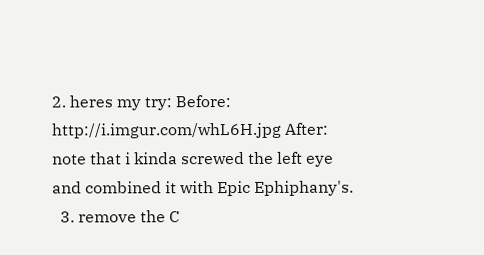2. heres my try: Before: http://i.imgur.com/whL6H.jpg After: note that i kinda screwed the left eye and combined it with Epic Ephiphany's.
  3. remove the C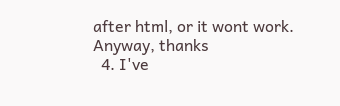after html, or it wont work. Anyway, thanks
  4. I've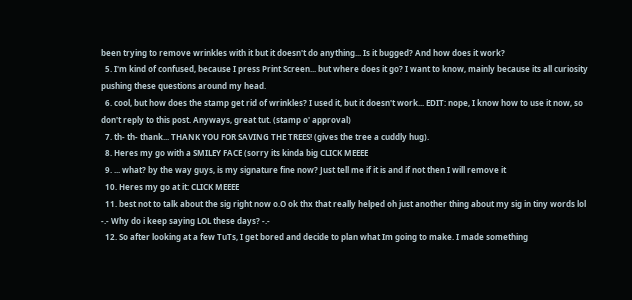been trying to remove wrinkles with it but it doesn't do anything... Is it bugged? And how does it work?
  5. I'm kind of confused, because I press Print Screen... but where does it go? I want to know, mainly because its all curiosity pushing these questions around my head.
  6. cool, but how does the stamp get rid of wrinkles? I used it, but it doesn't work... EDIT: nope, I know how to use it now, so don't reply to this post. Anyways, great tut. (stamp o' approval)
  7. th- th- thank... THANK YOU FOR SAVING THE TREES! (gives the tree a cuddly hug).
  8. Heres my go with a SMILEY FACE (sorry its kinda big CLICK MEEEE
  9. ... what? by the way guys, is my signature fine now? Just tell me if it is and if not then I will remove it
  10. Heres my go at it: CLICK MEEEE
  11. best not to talk about the sig right now o.O ok thx that really helped oh just another thing about my sig in tiny words lol -.- Why do i keep saying LOL these days? -.-
  12. So after looking at a few TuTs, I get bored and decide to plan what Im going to make. I made something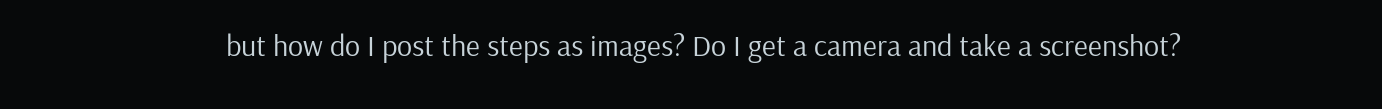but how do I post the steps as images? Do I get a camera and take a screenshot?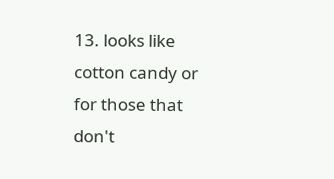13. looks like cotton candy or for those that don't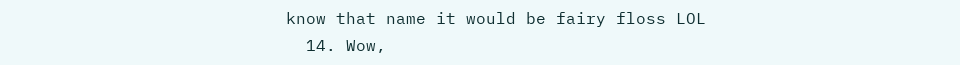know that name it would be fairy floss LOL
  14. Wow,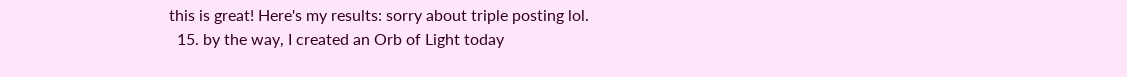this is great! Here's my results: sorry about triple posting lol.
  15. by the way, I created an Orb of Light today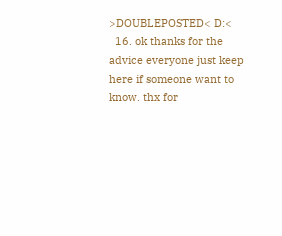>DOUBLEPOSTED< D:<
  16. ok thanks for the advice everyone just keep here if someone want to know. thx for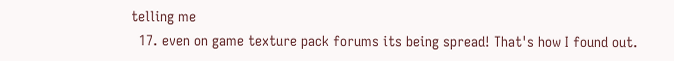telling me
  17. even on game texture pack forums its being spread! That's how I found out.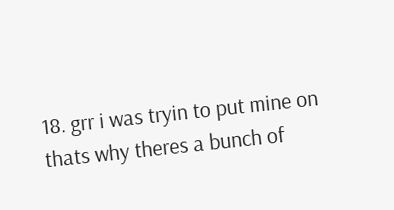18. grr i was tryin to put mine on thats why theres a bunch of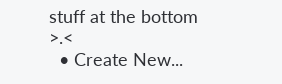stuff at the bottom >.<
  • Create New...